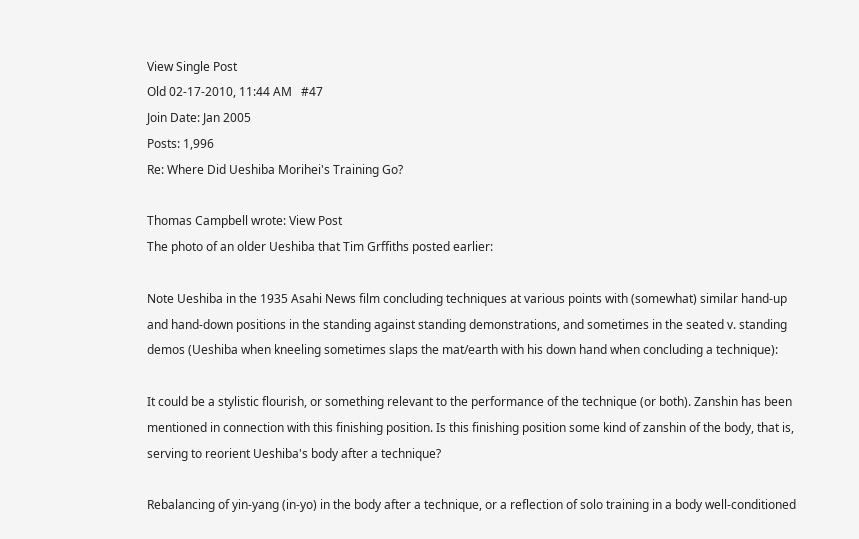View Single Post
Old 02-17-2010, 11:44 AM   #47
Join Date: Jan 2005
Posts: 1,996
Re: Where Did Ueshiba Morihei's Training Go?

Thomas Campbell wrote: View Post
The photo of an older Ueshiba that Tim Grffiths posted earlier:

Note Ueshiba in the 1935 Asahi News film concluding techniques at various points with (somewhat) similar hand-up and hand-down positions in the standing against standing demonstrations, and sometimes in the seated v. standing demos (Ueshiba when kneeling sometimes slaps the mat/earth with his down hand when concluding a technique):

It could be a stylistic flourish, or something relevant to the performance of the technique (or both). Zanshin has been mentioned in connection with this finishing position. Is this finishing position some kind of zanshin of the body, that is, serving to reorient Ueshiba's body after a technique?

Rebalancing of yin-yang (in-yo) in the body after a technique, or a reflection of solo training in a body well-conditioned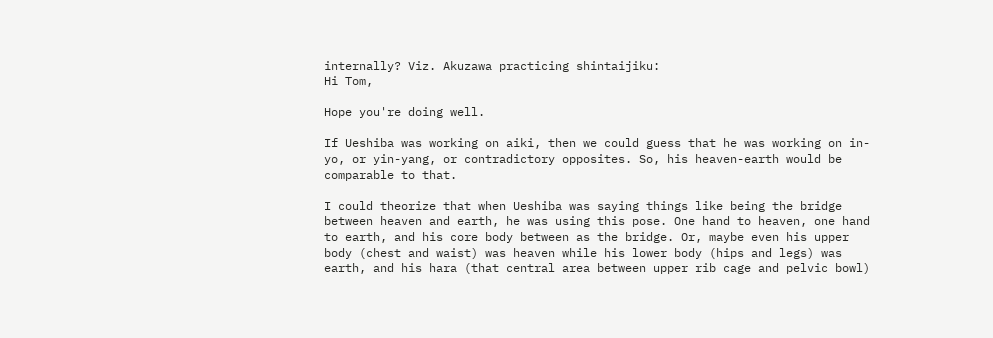internally? Viz. Akuzawa practicing shintaijiku:
Hi Tom,

Hope you're doing well.

If Ueshiba was working on aiki, then we could guess that he was working on in-yo, or yin-yang, or contradictory opposites. So, his heaven-earth would be comparable to that.

I could theorize that when Ueshiba was saying things like being the bridge between heaven and earth, he was using this pose. One hand to heaven, one hand to earth, and his core body between as the bridge. Or, maybe even his upper body (chest and waist) was heaven while his lower body (hips and legs) was earth, and his hara (that central area between upper rib cage and pelvic bowl)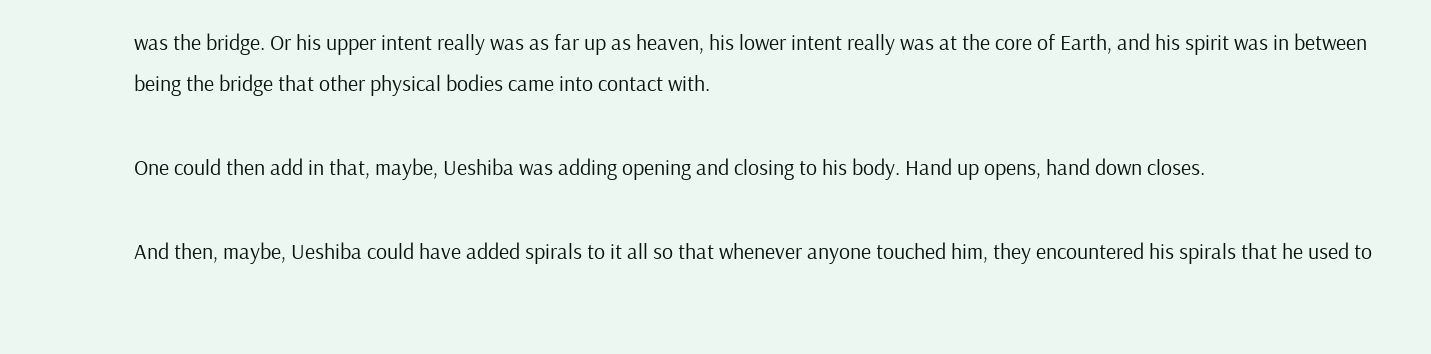was the bridge. Or his upper intent really was as far up as heaven, his lower intent really was at the core of Earth, and his spirit was in between being the bridge that other physical bodies came into contact with.

One could then add in that, maybe, Ueshiba was adding opening and closing to his body. Hand up opens, hand down closes.

And then, maybe, Ueshiba could have added spirals to it all so that whenever anyone touched him, they encountered his spirals that he used to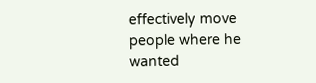effectively move people where he wanted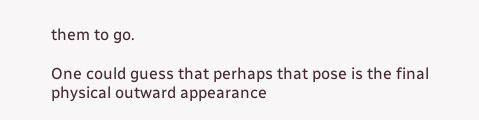them to go.

One could guess that perhaps that pose is the final physical outward appearance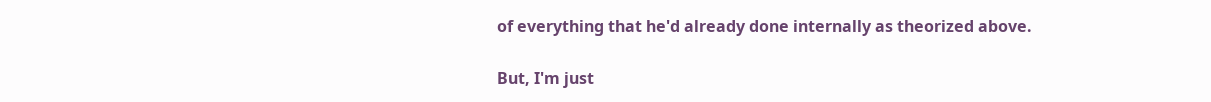of everything that he'd already done internally as theorized above.

But, I'm just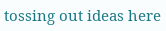tossing out ideas here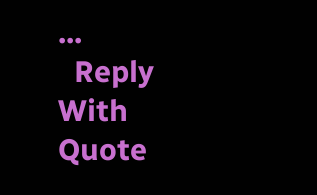...
  Reply With Quote